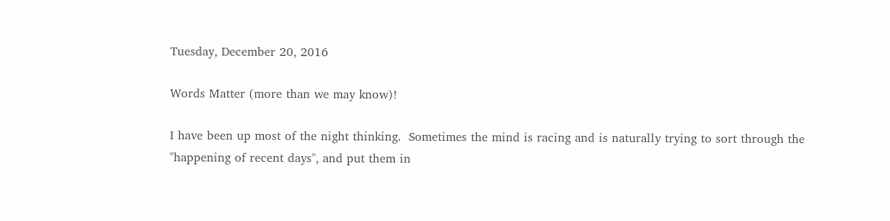Tuesday, December 20, 2016

Words Matter (more than we may know)!

I have been up most of the night thinking.  Sometimes the mind is racing and is naturally trying to sort through the "happening of recent days", and put them in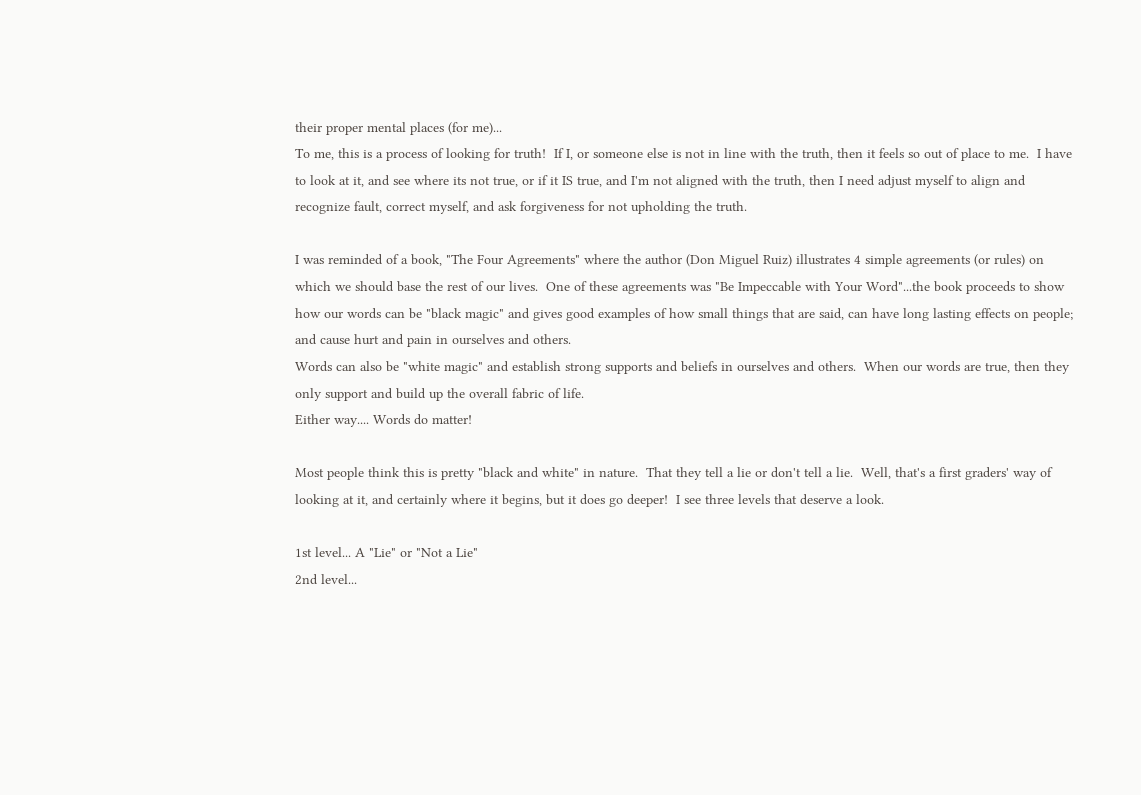their proper mental places (for me)...
To me, this is a process of looking for truth!  If I, or someone else is not in line with the truth, then it feels so out of place to me.  I have to look at it, and see where its not true, or if it IS true, and I'm not aligned with the truth, then I need adjust myself to align and recognize fault, correct myself, and ask forgiveness for not upholding the truth.

I was reminded of a book, "The Four Agreements" where the author (Don Miguel Ruiz) illustrates 4 simple agreements (or rules) on which we should base the rest of our lives.  One of these agreements was "Be Impeccable with Your Word"...the book proceeds to show how our words can be "black magic" and gives good examples of how small things that are said, can have long lasting effects on people; and cause hurt and pain in ourselves and others.
Words can also be "white magic" and establish strong supports and beliefs in ourselves and others.  When our words are true, then they only support and build up the overall fabric of life.
Either way.... Words do matter!

Most people think this is pretty "black and white" in nature.  That they tell a lie or don't tell a lie.  Well, that's a first graders' way of looking at it, and certainly where it begins, but it does go deeper!  I see three levels that deserve a look.

1st level... A "Lie" or "Not a Lie"
2nd level...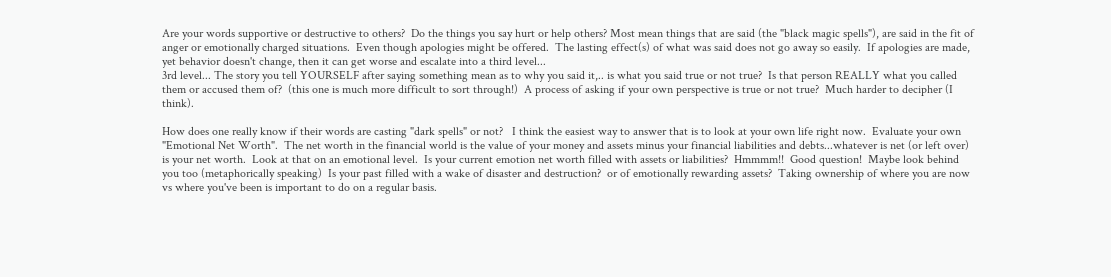Are your words supportive or destructive to others?  Do the things you say hurt or help others? Most mean things that are said (the "black magic spells"), are said in the fit of anger or emotionally charged situations.  Even though apologies might be offered.  The lasting effect(s) of what was said does not go away so easily.  If apologies are made, yet behavior doesn't change, then it can get worse and escalate into a third level...
3rd level... The story you tell YOURSELF after saying something mean as to why you said it,.. is what you said true or not true?  Is that person REALLY what you called them or accused them of?  (this one is much more difficult to sort through!)  A process of asking if your own perspective is true or not true?  Much harder to decipher (I think).

How does one really know if their words are casting "dark spells" or not?   I think the easiest way to answer that is to look at your own life right now.  Evaluate your own "Emotional Net Worth".  The net worth in the financial world is the value of your money and assets minus your financial liabilities and debts...whatever is net (or left over) is your net worth.  Look at that on an emotional level.  Is your current emotion net worth filled with assets or liabilities?  Hmmmm!!  Good question!  Maybe look behind you too (metaphorically speaking)  Is your past filled with a wake of disaster and destruction?  or of emotionally rewarding assets?  Taking ownership of where you are now vs where you've been is important to do on a regular basis.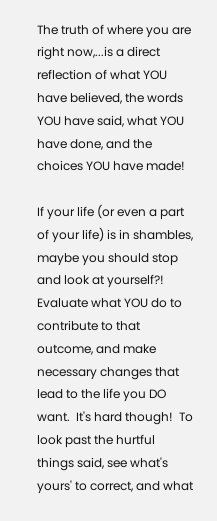The truth of where you are right now,...is a direct reflection of what YOU have believed, the words YOU have said, what YOU have done, and the choices YOU have made!

If your life (or even a part of your life) is in shambles, maybe you should stop and look at yourself?!  Evaluate what YOU do to contribute to that outcome, and make necessary changes that lead to the life you DO want.  It's hard though!  To look past the hurtful things said, see what's yours' to correct, and what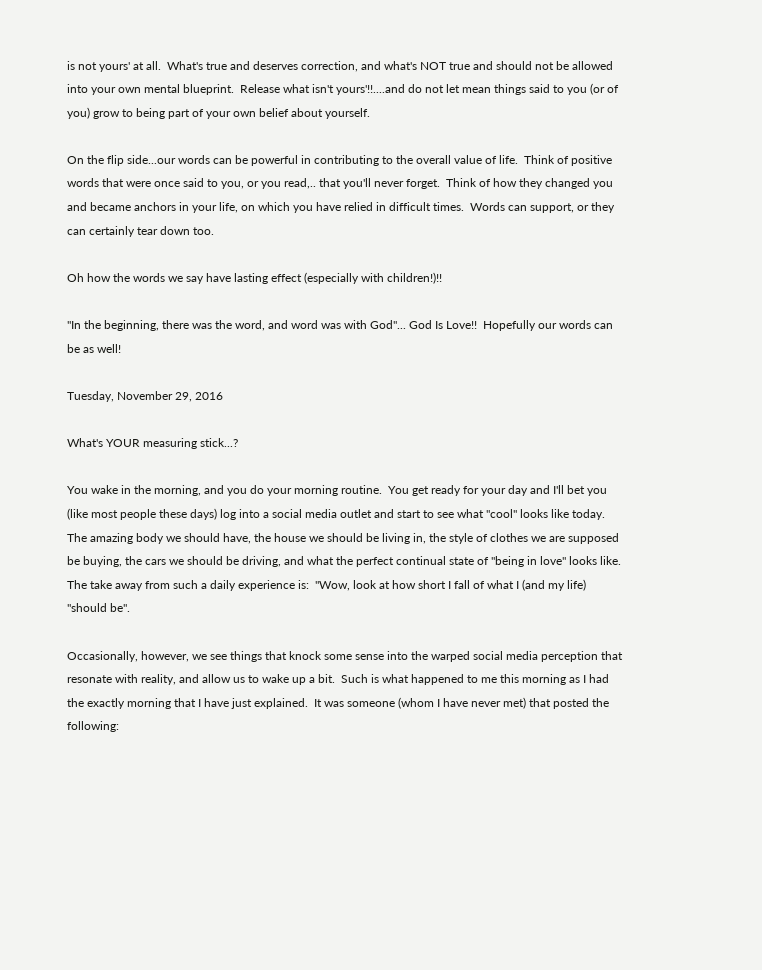is not yours' at all.  What's true and deserves correction, and what's NOT true and should not be allowed into your own mental blueprint.  Release what isn't yours'!!....and do not let mean things said to you (or of you) grow to being part of your own belief about yourself.

On the flip side...our words can be powerful in contributing to the overall value of life.  Think of positive words that were once said to you, or you read,.. that you'll never forget.  Think of how they changed you and became anchors in your life, on which you have relied in difficult times.  Words can support, or they can certainly tear down too.

Oh how the words we say have lasting effect (especially with children!)!!

"In the beginning, there was the word, and word was with God"... God Is Love!!  Hopefully our words can be as well!

Tuesday, November 29, 2016

What's YOUR measuring stick...?

You wake in the morning, and you do your morning routine.  You get ready for your day and I'll bet you (like most people these days) log into a social media outlet and start to see what "cool" looks like today.  The amazing body we should have, the house we should be living in, the style of clothes we are supposed be buying, the cars we should be driving, and what the perfect continual state of "being in love" looks like.
The take away from such a daily experience is:  "Wow, look at how short I fall of what I (and my life) "should be".

Occasionally, however, we see things that knock some sense into the warped social media perception that resonate with reality, and allow us to wake up a bit.  Such is what happened to me this morning as I had the exactly morning that I have just explained.  It was someone (whom I have never met) that posted the following: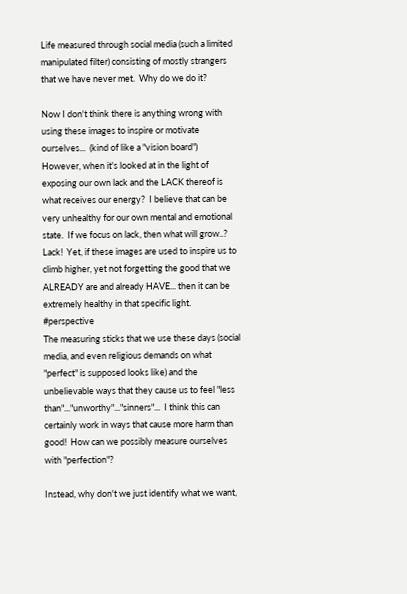Life measured through social media (such a limited manipulated filter) consisting of mostly strangers that we have never met.  Why do we do it?

Now I don't think there is anything wrong with using these images to inspire or motivate ourselves...  (kind of like a "vision board")  However, when it's looked at in the light of exposing our own lack and the LACK thereof is what receives our energy?  I believe that can be very unhealthy for our own mental and emotional state.  If we focus on lack, then what will grow..?  Lack!  Yet, if these images are used to inspire us to climb higher, yet not forgetting the good that we ALREADY are and already HAVE... then it can be extremely healthy in that specific light.  #perspective
The measuring sticks that we use these days (social media, and even religious demands on what "perfect" is supposed looks like) and the unbelievable ways that they cause us to feel "less than"..."unworthy"..."sinners"...  I think this can certainly work in ways that cause more harm than good!  How can we possibly measure ourselves with "perfection"?

Instead, why don't we just identify what we want,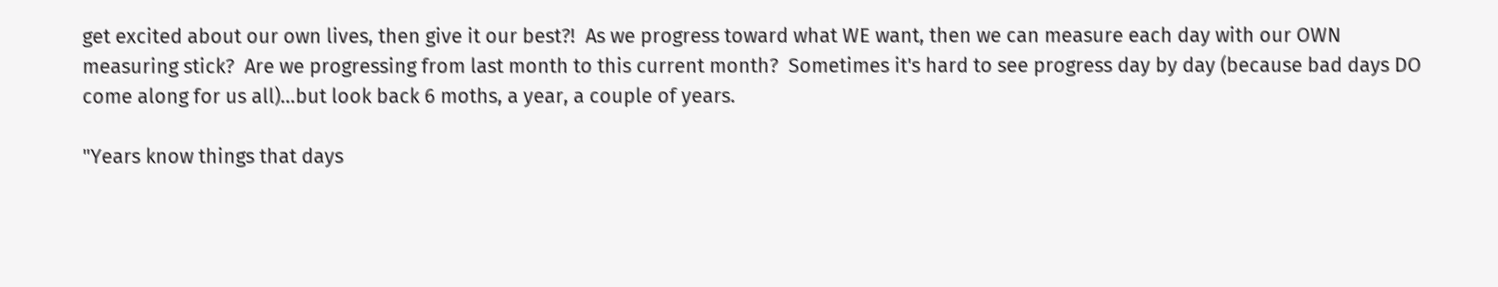get excited about our own lives, then give it our best?!  As we progress toward what WE want, then we can measure each day with our OWN measuring stick?  Are we progressing from last month to this current month?  Sometimes it's hard to see progress day by day (because bad days DO come along for us all)...but look back 6 moths, a year, a couple of years.

"Years know things that days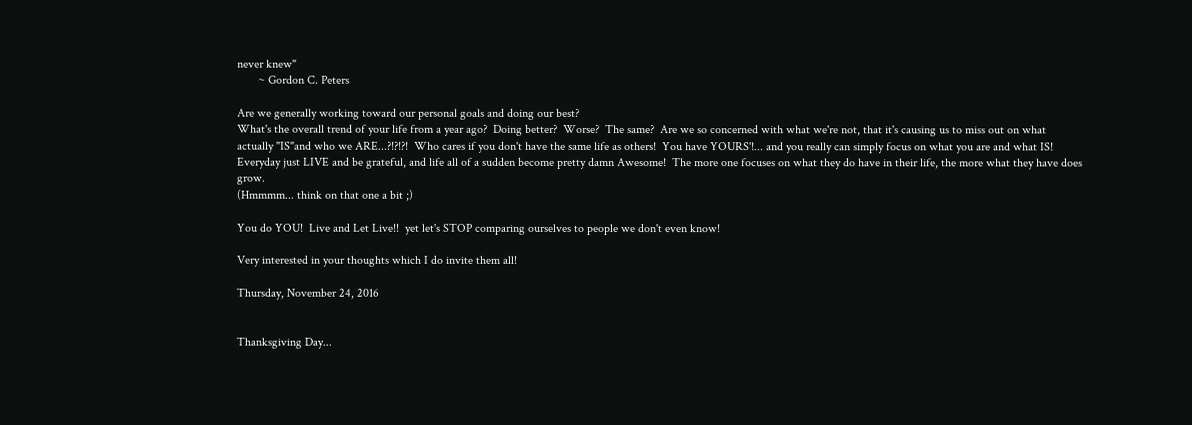never knew"
       ~ Gordon C. Peters

Are we generally working toward our personal goals and doing our best?
What's the overall trend of your life from a year ago?  Doing better?  Worse?  The same?  Are we so concerned with what we're not, that it's causing us to miss out on what actually "IS"and who we ARE...?!?!?!  Who cares if you don't have the same life as others!  You have YOURS'!... and you really can simply focus on what you are and what IS!  Everyday just LIVE and be grateful, and life all of a sudden become pretty damn Awesome!  The more one focuses on what they do have in their life, the more what they have does grow.
(Hmmmm... think on that one a bit ;)

You do YOU!  Live and Let Live!!  yet let's STOP comparing ourselves to people we don't even know!

Very interested in your thoughts which I do invite them all!

Thursday, November 24, 2016


Thanksgiving Day...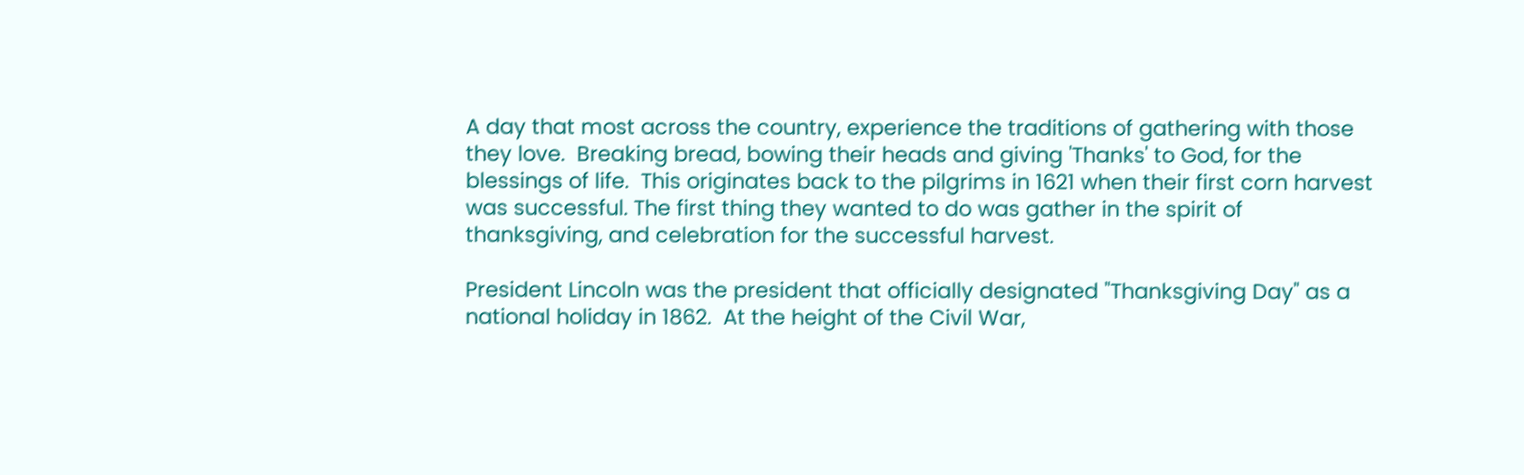A day that most across the country, experience the traditions of gathering with those they love.  Breaking bread, bowing their heads and giving 'Thanks' to God, for the blessings of life.  This originates back to the pilgrims in 1621 when their first corn harvest was successful. The first thing they wanted to do was gather in the spirit of thanksgiving, and celebration for the successful harvest.

President Lincoln was the president that officially designated "Thanksgiving Day" as a national holiday in 1862.  At the height of the Civil War,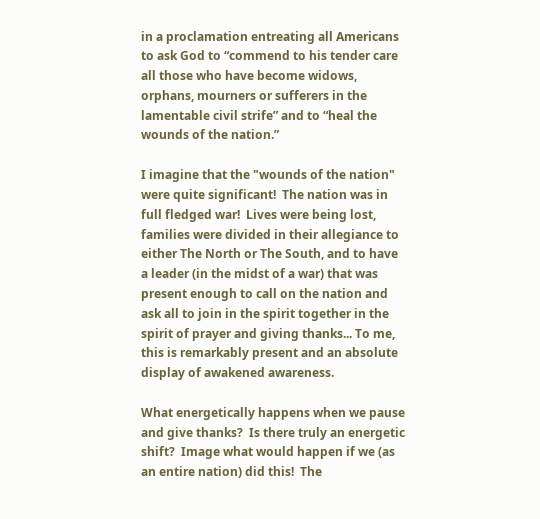in a proclamation entreating all Americans to ask God to “commend to his tender care all those who have become widows, orphans, mourners or sufferers in the lamentable civil strife” and to “heal the wounds of the nation.”

I imagine that the "wounds of the nation" were quite significant!  The nation was in full fledged war!  Lives were being lost, families were divided in their allegiance to either The North or The South, and to have a leader (in the midst of a war) that was present enough to call on the nation and ask all to join in the spirit together in the spirit of prayer and giving thanks... To me, this is remarkably present and an absolute display of awakened awareness.

What energetically happens when we pause and give thanks?  Is there truly an energetic shift?  Image what would happen if we (as an entire nation) did this!  The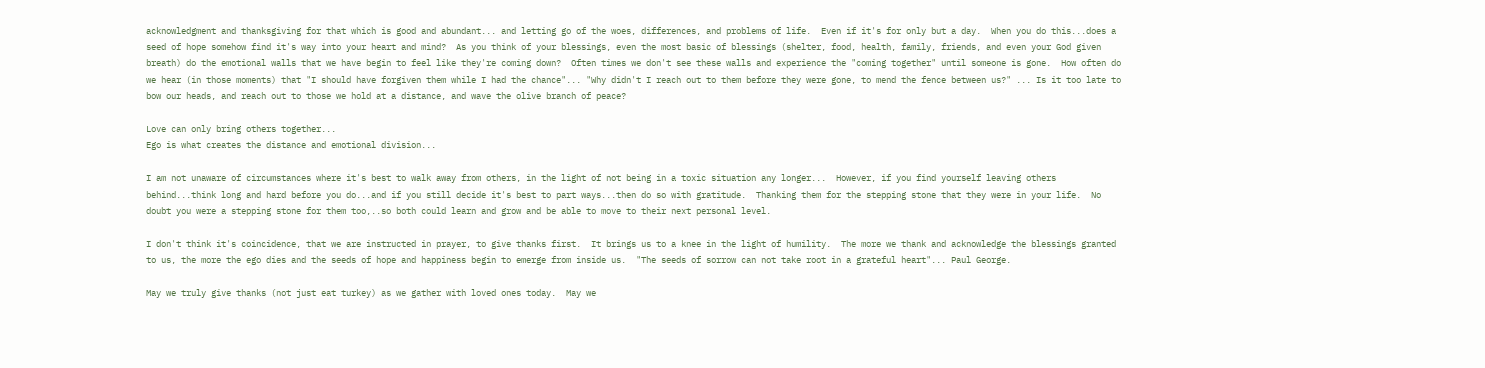acknowledgment and thanksgiving for that which is good and abundant... and letting go of the woes, differences, and problems of life.  Even if it's for only but a day.  When you do this...does a seed of hope somehow find it's way into your heart and mind?  As you think of your blessings, even the most basic of blessings (shelter, food, health, family, friends, and even your God given breath) do the emotional walls that we have begin to feel like they're coming down?  Often times we don't see these walls and experience the "coming together" until someone is gone.  How often do we hear (in those moments) that "I should have forgiven them while I had the chance"... "Why didn't I reach out to them before they were gone, to mend the fence between us?" ... Is it too late to bow our heads, and reach out to those we hold at a distance, and wave the olive branch of peace?

Love can only bring others together...
Ego is what creates the distance and emotional division...

I am not unaware of circumstances where it's best to walk away from others, in the light of not being in a toxic situation any longer...  However, if you find yourself leaving others behind...think long and hard before you do...and if you still decide it's best to part ways...then do so with gratitude.  Thanking them for the stepping stone that they were in your life.  No doubt you were a stepping stone for them too,..so both could learn and grow and be able to move to their next personal level.

I don't think it's coincidence, that we are instructed in prayer, to give thanks first.  It brings us to a knee in the light of humility.  The more we thank and acknowledge the blessings granted to us, the more the ego dies and the seeds of hope and happiness begin to emerge from inside us.  "The seeds of sorrow can not take root in a grateful heart"... Paul George.

May we truly give thanks (not just eat turkey) as we gather with loved ones today.  May we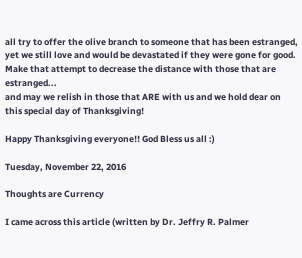all try to offer the olive branch to someone that has been estranged, yet we still love and would be devastated if they were gone for good.  Make that attempt to decrease the distance with those that are estranged...
and may we relish in those that ARE with us and we hold dear on this special day of Thanksgiving!

Happy Thanksgiving everyone!! God Bless us all :)

Tuesday, November 22, 2016

Thoughts are Currency

I came across this article (written by Dr. Jeffry R. Palmer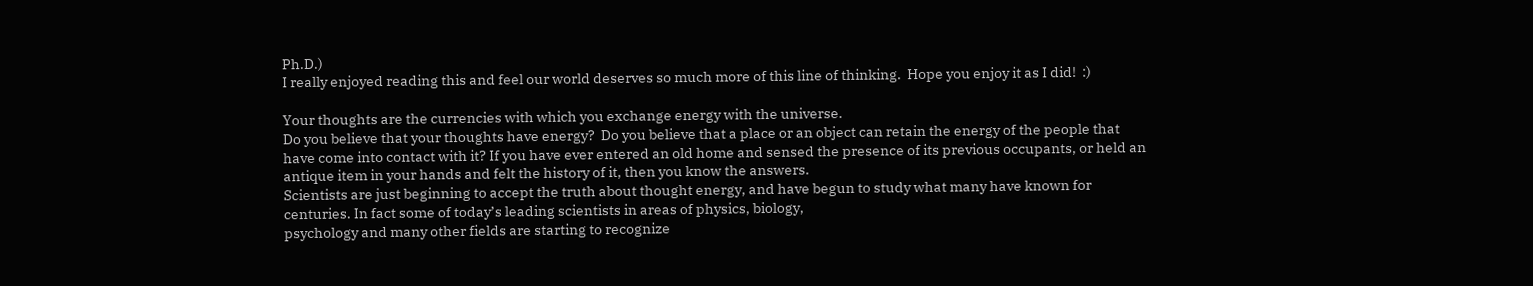Ph.D.)
I really enjoyed reading this and feel our world deserves so much more of this line of thinking.  Hope you enjoy it as I did!  :)

Your thoughts are the currencies with which you exchange energy with the universe.
Do you believe that your thoughts have energy?  Do you believe that a place or an object can retain the energy of the people that have come into contact with it? If you have ever entered an old home and sensed the presence of its previous occupants, or held an antique item in your hands and felt the history of it, then you know the answers.
Scientists are just beginning to accept the truth about thought energy, and have begun to study what many have known for centuries. In fact some of today’s leading scientists in areas of physics, biology,
psychology and many other fields are starting to recognize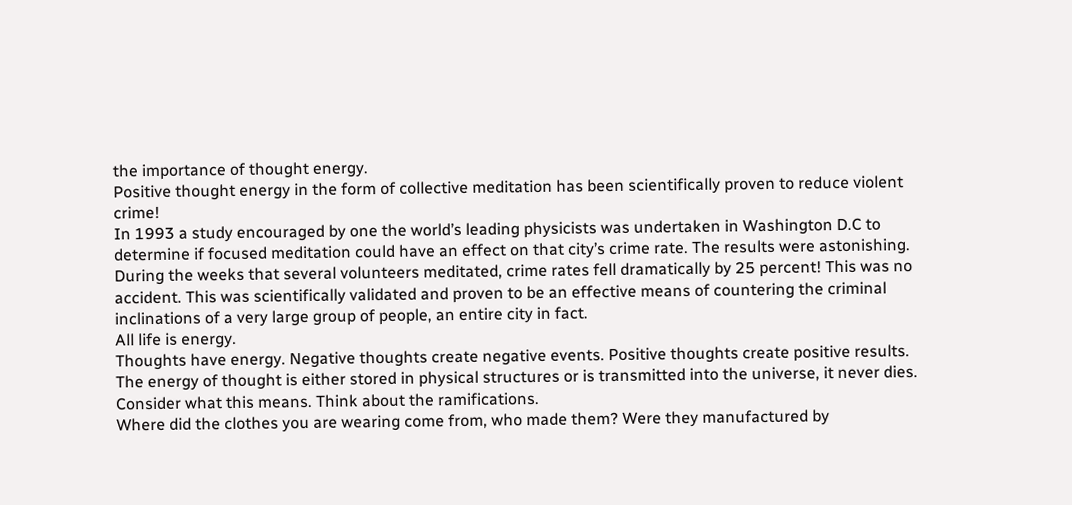the importance of thought energy.
Positive thought energy in the form of collective meditation has been scientifically proven to reduce violent crime!
In 1993 a study encouraged by one the world’s leading physicists was undertaken in Washington D.C to determine if focused meditation could have an effect on that city’s crime rate. The results were astonishing.
During the weeks that several volunteers meditated, crime rates fell dramatically by 25 percent! This was no accident. This was scientifically validated and proven to be an effective means of countering the criminal inclinations of a very large group of people, an entire city in fact.
All life is energy.
Thoughts have energy. Negative thoughts create negative events. Positive thoughts create positive results. The energy of thought is either stored in physical structures or is transmitted into the universe, it never dies. Consider what this means. Think about the ramifications.
Where did the clothes you are wearing come from, who made them? Were they manufactured by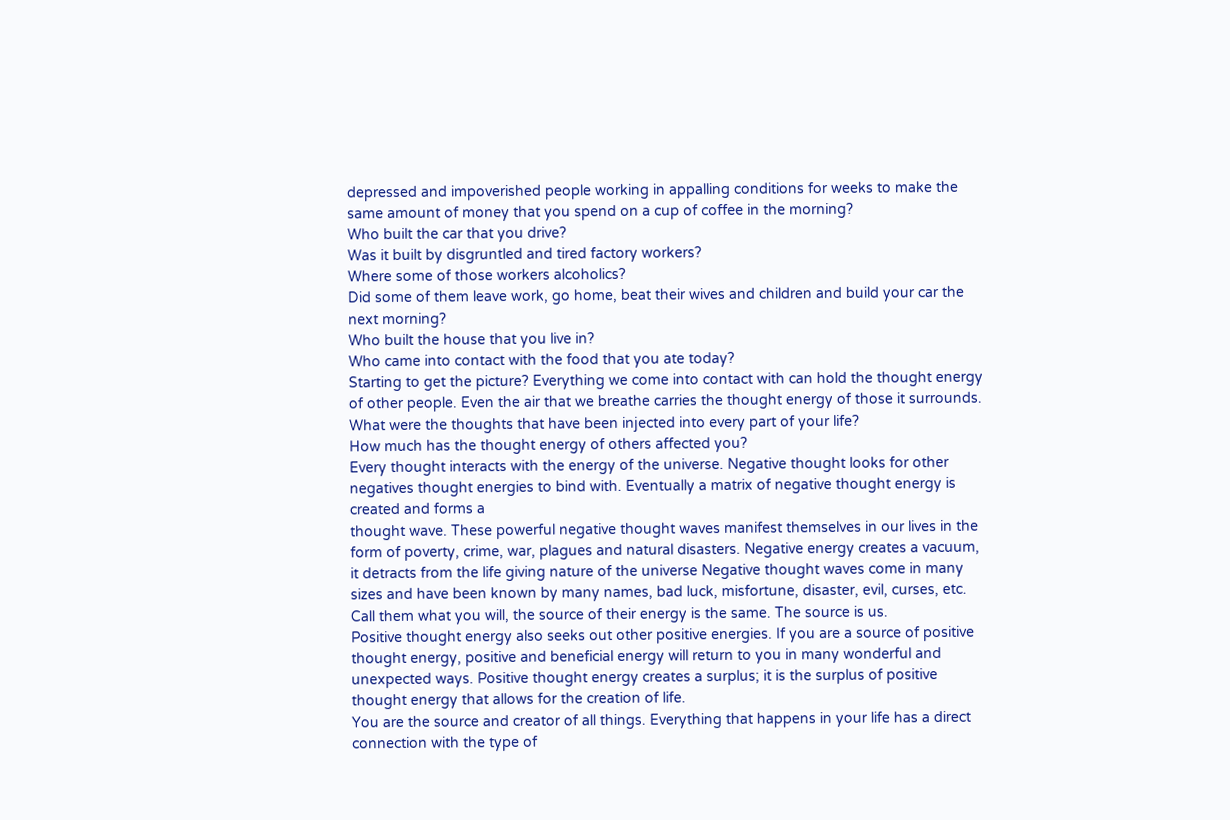depressed and impoverished people working in appalling conditions for weeks to make the same amount of money that you spend on a cup of coffee in the morning?
Who built the car that you drive?
Was it built by disgruntled and tired factory workers?
Where some of those workers alcoholics?
Did some of them leave work, go home, beat their wives and children and build your car the next morning?
Who built the house that you live in?
Who came into contact with the food that you ate today?
Starting to get the picture? Everything we come into contact with can hold the thought energy of other people. Even the air that we breathe carries the thought energy of those it surrounds.
What were the thoughts that have been injected into every part of your life?
How much has the thought energy of others affected you?
Every thought interacts with the energy of the universe. Negative thought looks for other negatives thought energies to bind with. Eventually a matrix of negative thought energy is created and forms a
thought wave. These powerful negative thought waves manifest themselves in our lives in the form of poverty, crime, war, plagues and natural disasters. Negative energy creates a vacuum, it detracts from the life giving nature of the universe Negative thought waves come in many sizes and have been known by many names, bad luck, misfortune, disaster, evil, curses, etc. Call them what you will, the source of their energy is the same. The source is us.
Positive thought energy also seeks out other positive energies. If you are a source of positive thought energy, positive and beneficial energy will return to you in many wonderful and unexpected ways. Positive thought energy creates a surplus; it is the surplus of positive thought energy that allows for the creation of life.
You are the source and creator of all things. Everything that happens in your life has a direct connection with the type of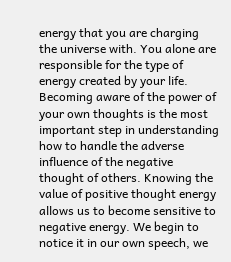energy that you are charging the universe with. You alone are responsible for the type of energy created by your life.
Becoming aware of the power of your own thoughts is the most important step in understanding how to handle the adverse influence of the negative thought of others. Knowing the value of positive thought energy allows us to become sensitive to negative energy. We begin to notice it in our own speech, we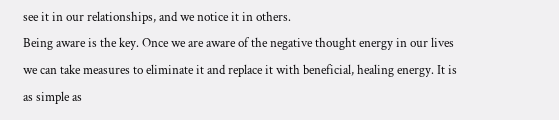see it in our relationships, and we notice it in others.
Being aware is the key. Once we are aware of the negative thought energy in our lives we can take measures to eliminate it and replace it with beneficial, healing energy. It is as simple as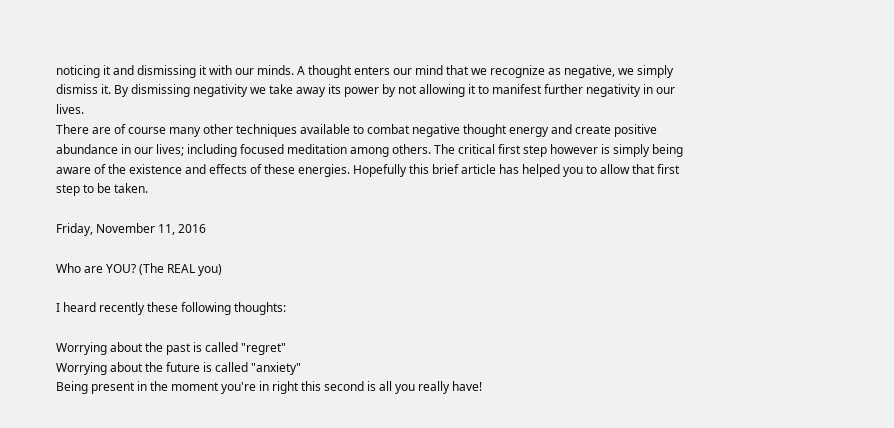noticing it and dismissing it with our minds. A thought enters our mind that we recognize as negative, we simply
dismiss it. By dismissing negativity we take away its power by not allowing it to manifest further negativity in our lives.
There are of course many other techniques available to combat negative thought energy and create positive abundance in our lives; including focused meditation among others. The critical first step however is simply being aware of the existence and effects of these energies. Hopefully this brief article has helped you to allow that first step to be taken.

Friday, November 11, 2016

Who are YOU? (The REAL you)

I heard recently these following thoughts:

Worrying about the past is called "regret"
Worrying about the future is called "anxiety"
Being present in the moment you're in right this second is all you really have!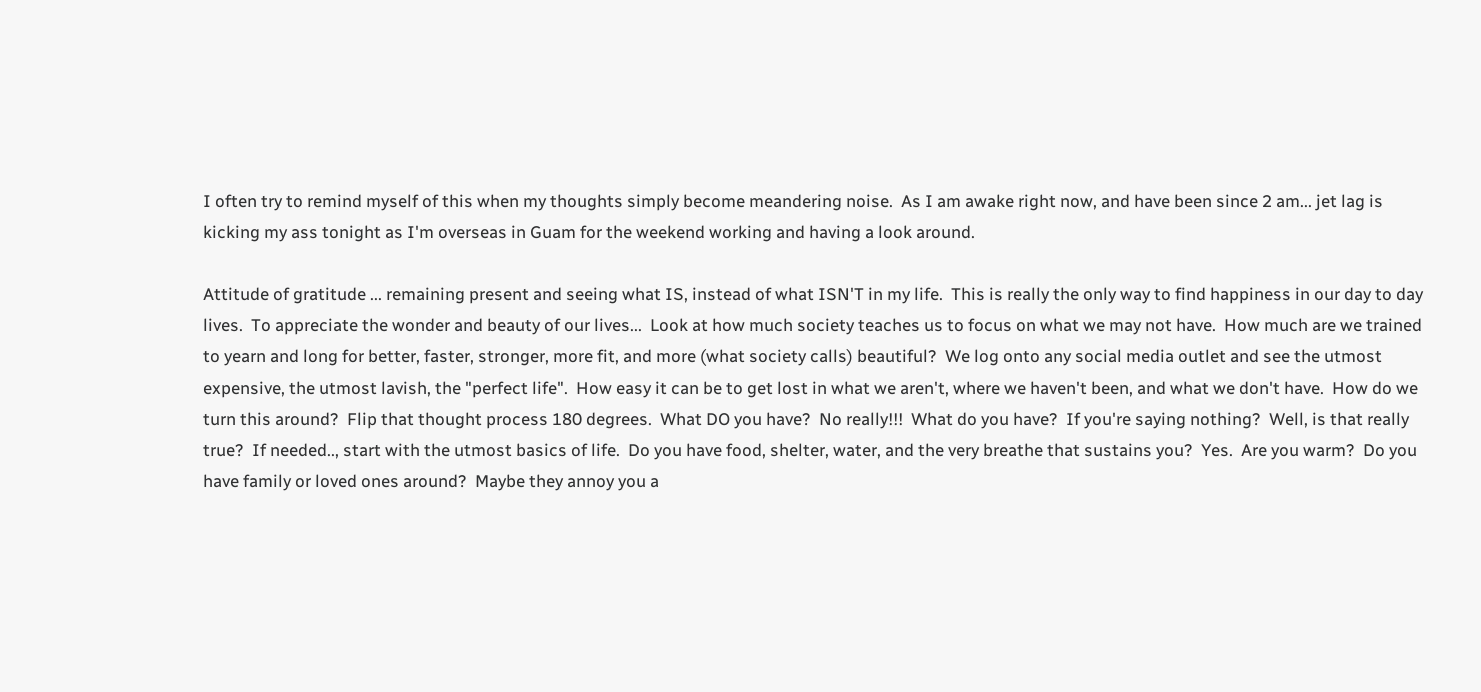I often try to remind myself of this when my thoughts simply become meandering noise.  As I am awake right now, and have been since 2 am... jet lag is kicking my ass tonight as I'm overseas in Guam for the weekend working and having a look around.

Attitude of gratitude ... remaining present and seeing what IS, instead of what ISN'T in my life.  This is really the only way to find happiness in our day to day lives.  To appreciate the wonder and beauty of our lives...  Look at how much society teaches us to focus on what we may not have.  How much are we trained to yearn and long for better, faster, stronger, more fit, and more (what society calls) beautiful?  We log onto any social media outlet and see the utmost expensive, the utmost lavish, the "perfect life".  How easy it can be to get lost in what we aren't, where we haven't been, and what we don't have.  How do we turn this around?  Flip that thought process 180 degrees.  What DO you have?  No really!!!  What do you have?  If you're saying nothing?  Well, is that really true?  If needed.., start with the utmost basics of life.  Do you have food, shelter, water, and the very breathe that sustains you?  Yes.  Are you warm?  Do you have family or loved ones around?  Maybe they annoy you a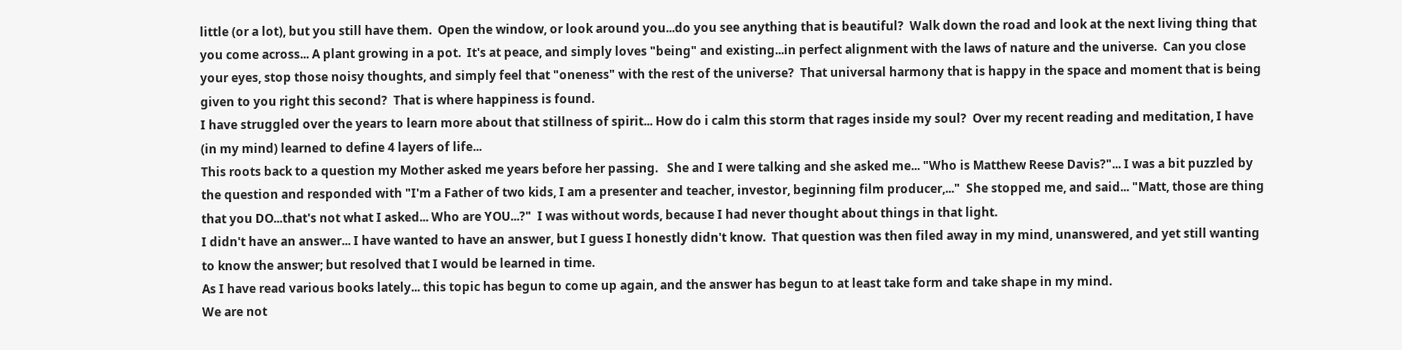little (or a lot), but you still have them.  Open the window, or look around you...do you see anything that is beautiful?  Walk down the road and look at the next living thing that you come across... A plant growing in a pot.  It's at peace, and simply loves "being" and existing...in perfect alignment with the laws of nature and the universe.  Can you close your eyes, stop those noisy thoughts, and simply feel that "oneness" with the rest of the universe?  That universal harmony that is happy in the space and moment that is being given to you right this second?  That is where happiness is found.
I have struggled over the years to learn more about that stillness of spirit... How do i calm this storm that rages inside my soul?  Over my recent reading and meditation, I have (in my mind) learned to define 4 layers of life...
This roots back to a question my Mother asked me years before her passing.   She and I were talking and she asked me... "Who is Matthew Reese Davis?"... I was a bit puzzled by the question and responded with "I'm a Father of two kids, I am a presenter and teacher, investor, beginning film producer,..."  She stopped me, and said... "Matt, those are thing that you DO...that's not what I asked... Who are YOU...?"  I was without words, because I had never thought about things in that light.
I didn't have an answer... I have wanted to have an answer, but I guess I honestly didn't know.  That question was then filed away in my mind, unanswered, and yet still wanting to know the answer; but resolved that I would be learned in time.
As I have read various books lately... this topic has begun to come up again, and the answer has begun to at least take form and take shape in my mind.
We are not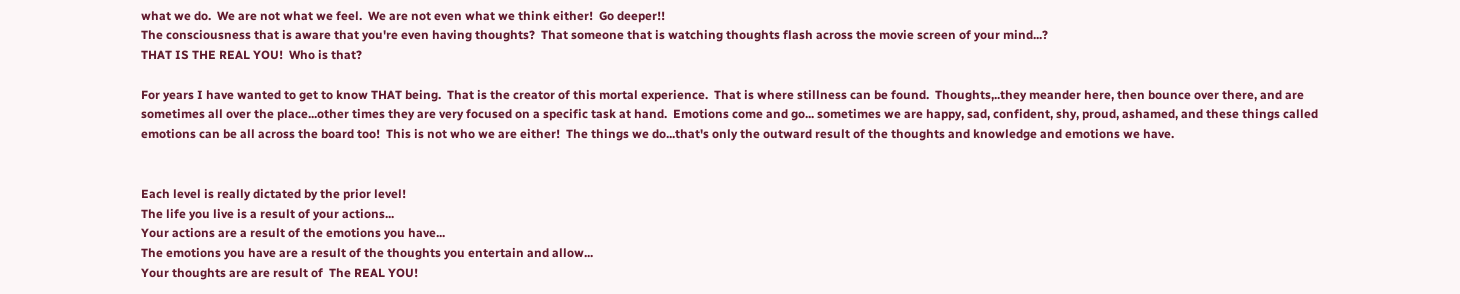what we do.  We are not what we feel.  We are not even what we think either!  Go deeper!!
The consciousness that is aware that you're even having thoughts?  That someone that is watching thoughts flash across the movie screen of your mind...?
THAT IS THE REAL YOU!  Who is that?

For years I have wanted to get to know THAT being.  That is the creator of this mortal experience.  That is where stillness can be found.  Thoughts,..they meander here, then bounce over there, and are sometimes all over the place...other times they are very focused on a specific task at hand.  Emotions come and go... sometimes we are happy, sad, confident, shy, proud, ashamed, and these things called emotions can be all across the board too!  This is not who we are either!  The things we do...that's only the outward result of the thoughts and knowledge and emotions we have.


Each level is really dictated by the prior level!
The life you live is a result of your actions...
Your actions are a result of the emotions you have...
The emotions you have are a result of the thoughts you entertain and allow...
Your thoughts are are result of  The REAL YOU!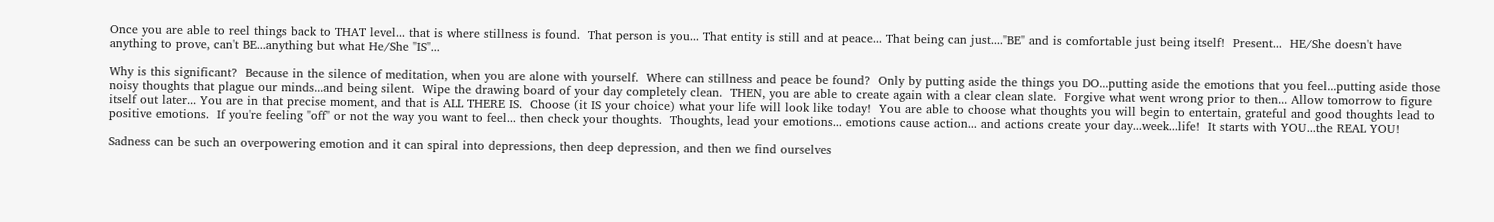Once you are able to reel things back to THAT level... that is where stillness is found.  That person is you... That entity is still and at peace... That being can just...."BE" and is comfortable just being itself!  Present...  HE/She doesn't have anything to prove, can't BE...anything but what He/She "IS"...

Why is this significant?  Because in the silence of meditation, when you are alone with yourself.  Where can stillness and peace be found?  Only by putting aside the things you DO...putting aside the emotions that you feel...putting aside those noisy thoughts that plague our minds...and being silent.  Wipe the drawing board of your day completely clean.  THEN, you are able to create again with a clear clean slate.  Forgive what went wrong prior to then... Allow tomorrow to figure itself out later... You are in that precise moment, and that is ALL THERE IS.  Choose (it IS your choice) what your life will look like today!  You are able to choose what thoughts you will begin to entertain, grateful and good thoughts lead to positive emotions.  If you're feeling "off" or not the way you want to feel... then check your thoughts.  Thoughts, lead your emotions... emotions cause action... and actions create your day...week...life!  It starts with YOU...the REAL YOU!

Sadness can be such an overpowering emotion and it can spiral into depressions, then deep depression, and then we find ourselves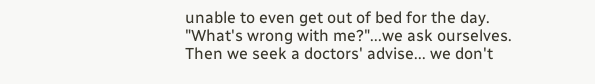unable to even get out of bed for the day.  "What's wrong with me?"...we ask ourselves.  Then we seek a doctors' advise... we don't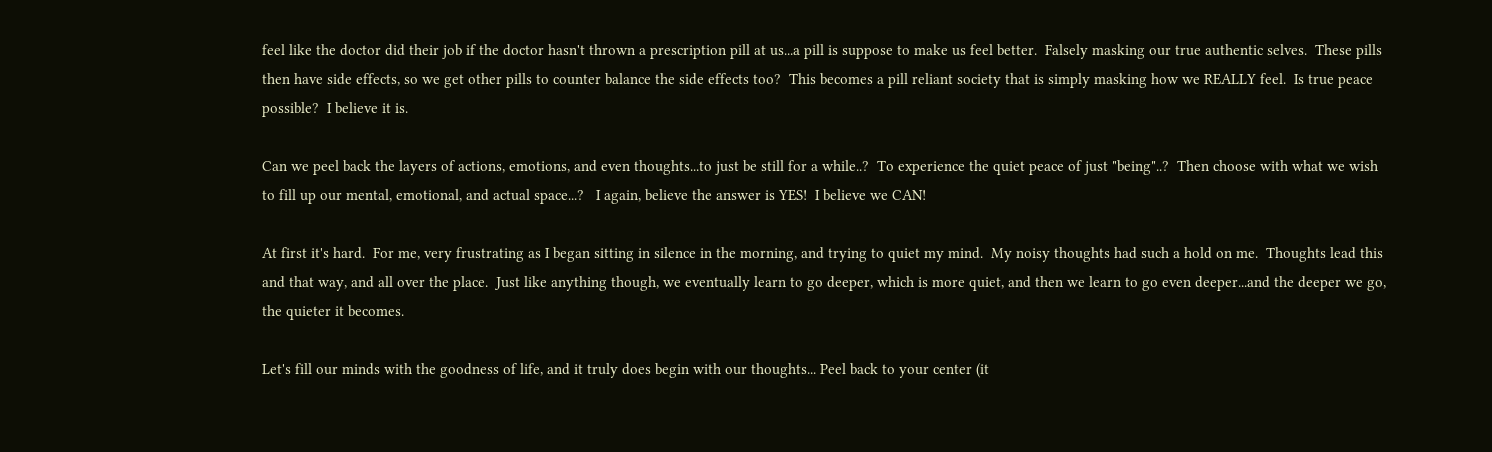feel like the doctor did their job if the doctor hasn't thrown a prescription pill at us...a pill is suppose to make us feel better.  Falsely masking our true authentic selves.  These pills then have side effects, so we get other pills to counter balance the side effects too?  This becomes a pill reliant society that is simply masking how we REALLY feel.  Is true peace possible?  I believe it is.

Can we peel back the layers of actions, emotions, and even thoughts...to just be still for a while..?  To experience the quiet peace of just "being"..?  Then choose with what we wish to fill up our mental, emotional, and actual space...?   I again, believe the answer is YES!  I believe we CAN!

At first it's hard.  For me, very frustrating as I began sitting in silence in the morning, and trying to quiet my mind.  My noisy thoughts had such a hold on me.  Thoughts lead this and that way, and all over the place.  Just like anything though, we eventually learn to go deeper, which is more quiet, and then we learn to go even deeper...and the deeper we go, the quieter it becomes.

Let's fill our minds with the goodness of life, and it truly does begin with our thoughts... Peel back to your center (it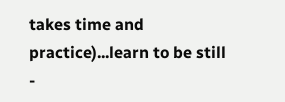takes time and practice)...learn to be still -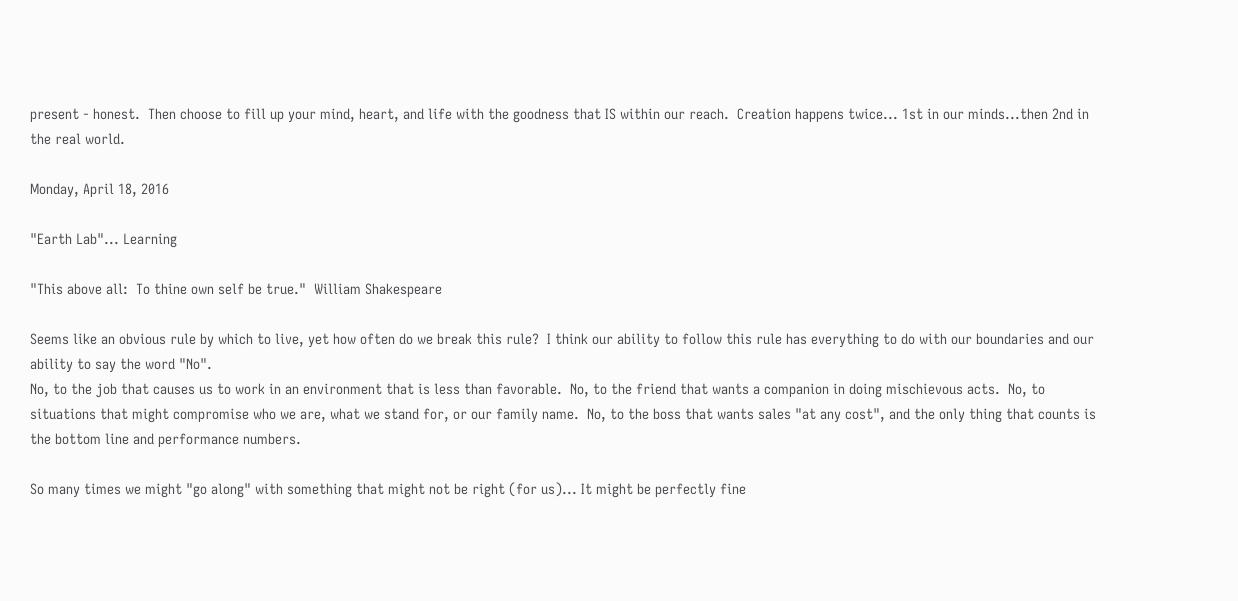present - honest.  Then choose to fill up your mind, heart, and life with the goodness that IS within our reach.  Creation happens twice... 1st in our minds...then 2nd in the real world.

Monday, April 18, 2016

"Earth Lab"... Learning

"This above all:  To thine own self be true."  William Shakespeare

Seems like an obvious rule by which to live, yet how often do we break this rule?  I think our ability to follow this rule has everything to do with our boundaries and our ability to say the word "No".
No, to the job that causes us to work in an environment that is less than favorable.  No, to the friend that wants a companion in doing mischievous acts.  No, to situations that might compromise who we are, what we stand for, or our family name.  No, to the boss that wants sales "at any cost", and the only thing that counts is the bottom line and performance numbers.

So many times we might "go along" with something that might not be right (for us)... It might be perfectly fine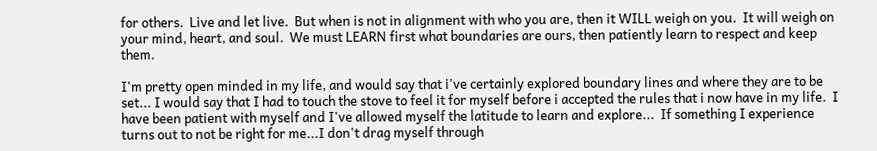for others.  Live and let live.  But when is not in alignment with who you are, then it WILL weigh on you.  It will weigh on your mind, heart, and soul.  We must LEARN first what boundaries are ours, then patiently learn to respect and keep them.

I'm pretty open minded in my life, and would say that i've certainly explored boundary lines and where they are to be set... I would say that I had to touch the stove to feel it for myself before i accepted the rules that i now have in my life.  I have been patient with myself and I've allowed myself the latitude to learn and explore...  If something I experience turns out to not be right for me...I don't drag myself through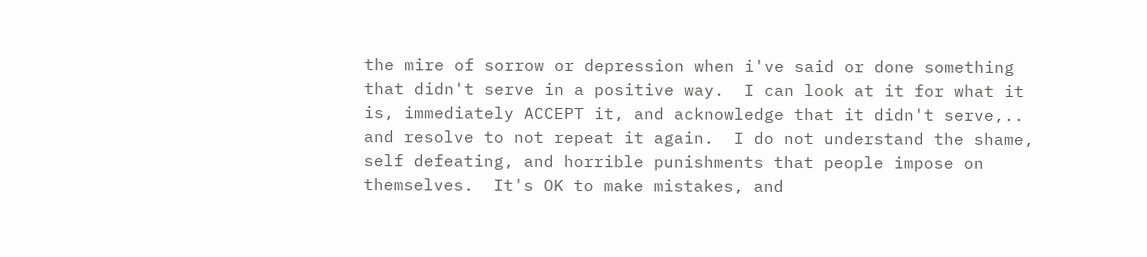the mire of sorrow or depression when i've said or done something that didn't serve in a positive way.  I can look at it for what it is, immediately ACCEPT it, and acknowledge that it didn't serve,.. and resolve to not repeat it again.  I do not understand the shame, self defeating, and horrible punishments that people impose on themselves.  It's OK to make mistakes, and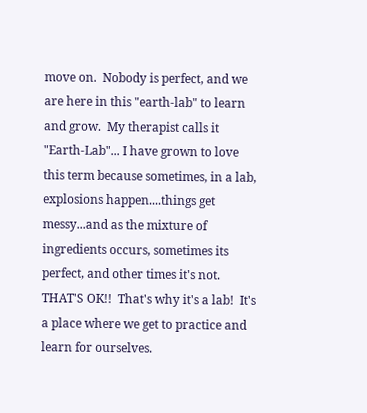move on.  Nobody is perfect, and we are here in this "earth-lab" to learn and grow.  My therapist calls it "Earth-Lab"... I have grown to love this term because sometimes, in a lab, explosions happen....things get messy...and as the mixture of ingredients occurs, sometimes its perfect, and other times it's not.  THAT'S OK!!  That's why it's a lab!  It's a place where we get to practice and learn for ourselves.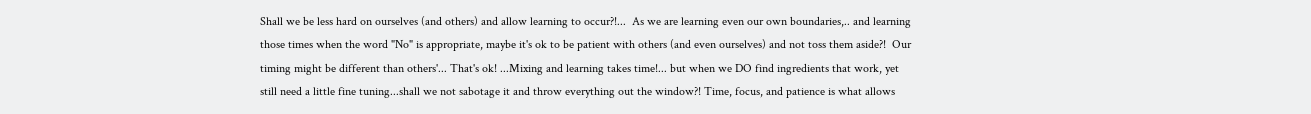Shall we be less hard on ourselves (and others) and allow learning to occur?!...  As we are learning even our own boundaries,.. and learning those times when the word "No" is appropriate, maybe it's ok to be patient with others (and even ourselves) and not toss them aside?!  Our timing might be different than others'... That's ok! ...Mixing and learning takes time!... but when we DO find ingredients that work, yet still need a little fine tuning...shall we not sabotage it and throw everything out the window?! Time, focus, and patience is what allows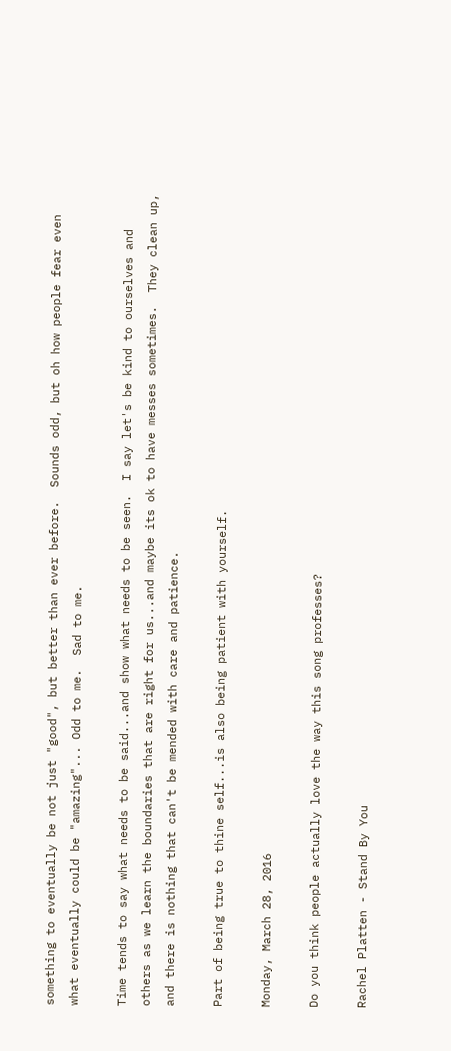something to eventually be not just "good", but better than ever before.  Sounds odd, but oh how people fear even what eventually could be "amazing"... Odd to me.  Sad to me.

Time tends to say what needs to be said...and show what needs to be seen.  I say let's be kind to ourselves and others as we learn the boundaries that are right for us...and maybe its ok to have messes sometimes.  They clean up, and there is nothing that can't be mended with care and patience.

Part of being true to thine self...is also being patient with yourself.

Monday, March 28, 2016

Do you think people actually love the way this song professes?

Rachel Platten - Stand By You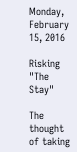Monday, February 15, 2016

Risking "The Stay"

The thought of taking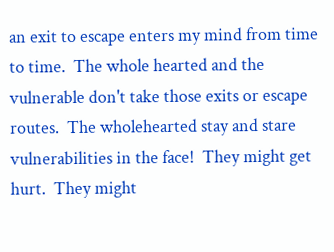an exit to escape enters my mind from time to time.  The whole hearted and the vulnerable don't take those exits or escape routes.  The wholehearted stay and stare vulnerabilities in the face!  They might get hurt.  They might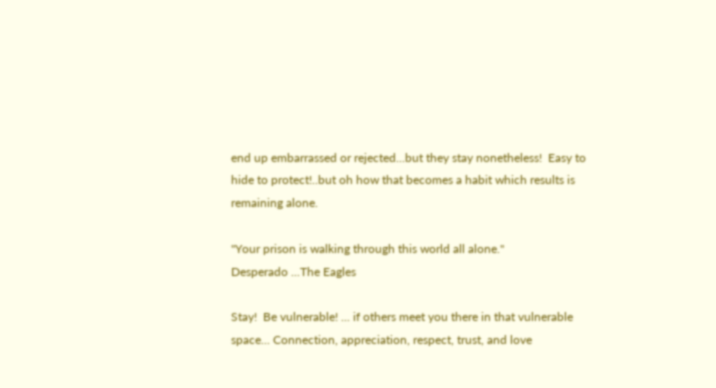end up embarrassed or rejected...but they stay nonetheless!  Easy to hide to protect!..but oh how that becomes a habit which results is remaining alone.

"Your prison is walking through this world all alone."
Desperado ...The Eagles

Stay!  Be vulnerable! ... if others meet you there in that vulnerable space... Connection, appreciation, respect, trust, and love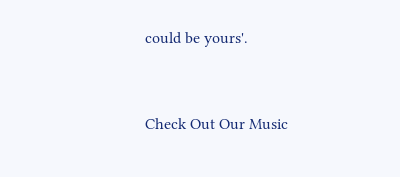could be yours'.


Check Out Our Music